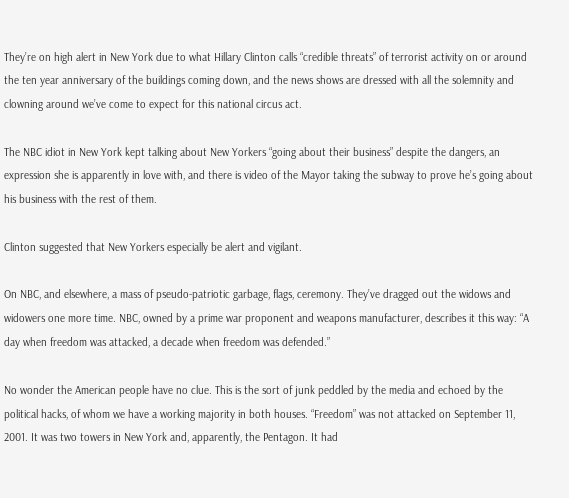They’re on high alert in New York due to what Hillary Clinton calls “credible threats” of terrorist activity on or around the ten year anniversary of the buildings coming down, and the news shows are dressed with all the solemnity and clowning around we’ve come to expect for this national circus act.

The NBC idiot in New York kept talking about New Yorkers “going about their business” despite the dangers, an expression she is apparently in love with, and there is video of the Mayor taking the subway to prove he’s going about his business with the rest of them.

Clinton suggested that New Yorkers especially be alert and vigilant.

On NBC, and elsewhere, a mass of pseudo-patriotic garbage, flags, ceremony. They’ve dragged out the widows and widowers one more time. NBC, owned by a prime war proponent and weapons manufacturer, describes it this way: “A day when freedom was attacked, a decade when freedom was defended.”

No wonder the American people have no clue. This is the sort of junk peddled by the media and echoed by the political hacks, of whom we have a working majority in both houses. “Freedom” was not attacked on September 11, 2001. It was two towers in New York and, apparently, the Pentagon. It had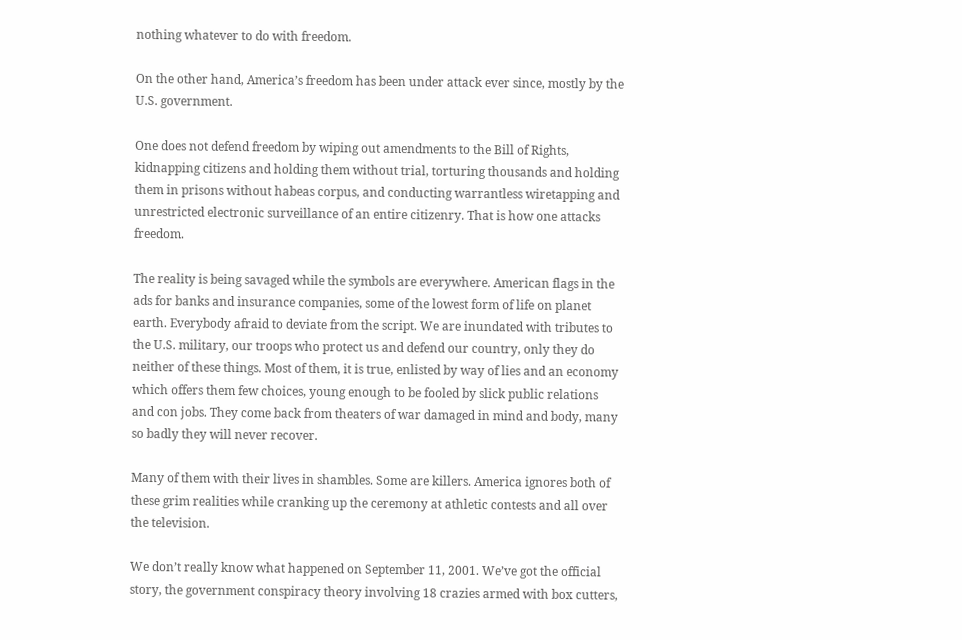nothing whatever to do with freedom.

On the other hand, America’s freedom has been under attack ever since, mostly by the U.S. government.

One does not defend freedom by wiping out amendments to the Bill of Rights, kidnapping citizens and holding them without trial, torturing thousands and holding them in prisons without habeas corpus, and conducting warrantless wiretapping and unrestricted electronic surveillance of an entire citizenry. That is how one attacks freedom.

The reality is being savaged while the symbols are everywhere. American flags in the ads for banks and insurance companies, some of the lowest form of life on planet earth. Everybody afraid to deviate from the script. We are inundated with tributes to the U.S. military, our troops who protect us and defend our country, only they do neither of these things. Most of them, it is true, enlisted by way of lies and an economy which offers them few choices, young enough to be fooled by slick public relations and con jobs. They come back from theaters of war damaged in mind and body, many so badly they will never recover.

Many of them with their lives in shambles. Some are killers. America ignores both of these grim realities while cranking up the ceremony at athletic contests and all over the television.

We don’t really know what happened on September 11, 2001. We’ve got the official story, the government conspiracy theory involving 18 crazies armed with box cutters,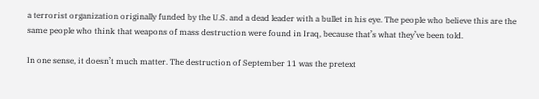a terrorist organization originally funded by the U.S. and a dead leader with a bullet in his eye. The people who believe this are the same people who think that weapons of mass destruction were found in Iraq, because that’s what they’ve been told.

In one sense, it doesn’t much matter. The destruction of September 11 was the pretext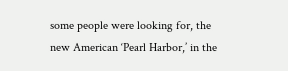some people were looking for, the new American ‘Pearl Harbor,’ in the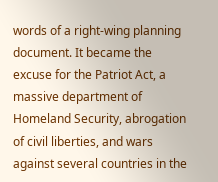words of a right-wing planning document. It became the excuse for the Patriot Act, a massive department of Homeland Security, abrogation of civil liberties, and wars against several countries in the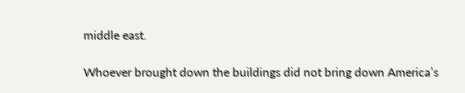middle east.

Whoever brought down the buildings did not bring down America’s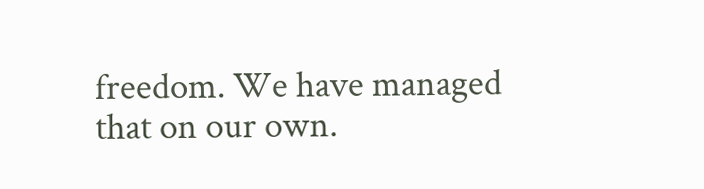freedom. We have managed that on our own.